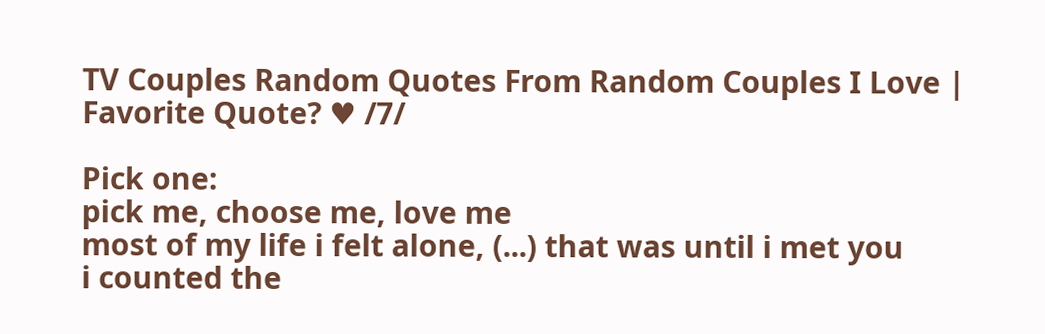TV Couples Random Quotes From Random Couples I Love | Favorite Quote? ♥ /7/

Pick one:
pick me, choose me, love me
most of my life i felt alone, (...) that was until i met you
i counted the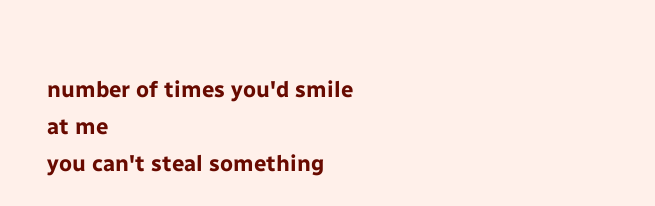number of times you'd smile at me
you can't steal something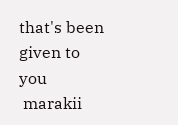that's been given to you
 marakii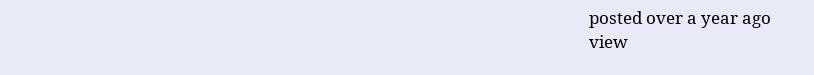posted over a year ago
view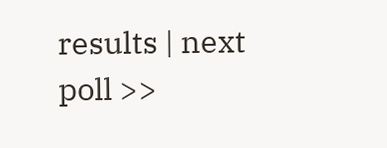results | next poll >>